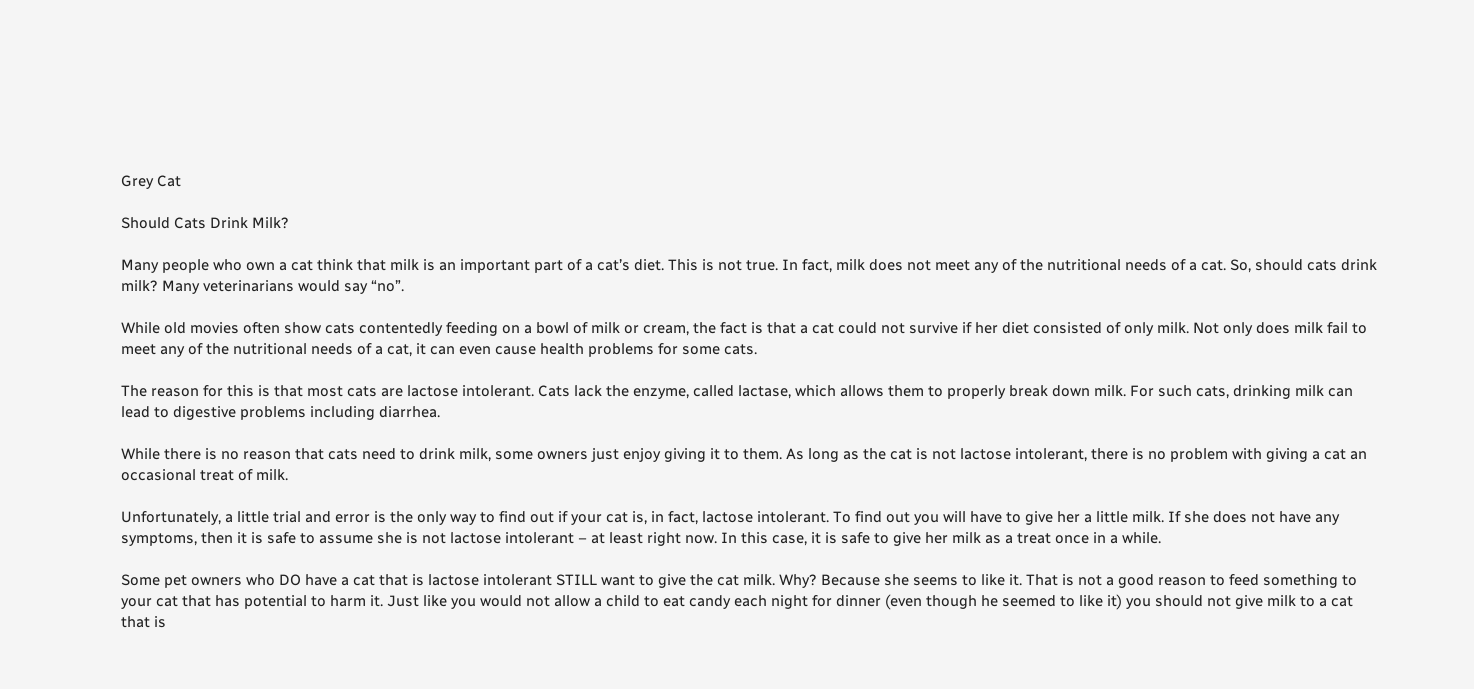Grey Cat

Should Cats Drink Milk?

Many people who own a cat think that milk is an important part of a cat’s diet. This is not true. In fact, milk does not meet any of the nutritional needs of a cat. So, should cats drink milk? Many veterinarians would say “no”.

While old movies often show cats contentedly feeding on a bowl of milk or cream, the fact is that a cat could not survive if her diet consisted of only milk. Not only does milk fail to meet any of the nutritional needs of a cat, it can even cause health problems for some cats.

The reason for this is that most cats are lactose intolerant. Cats lack the enzyme, called lactase, which allows them to properly break down milk. For such cats, drinking milk can lead to digestive problems including diarrhea.

While there is no reason that cats need to drink milk, some owners just enjoy giving it to them. As long as the cat is not lactose intolerant, there is no problem with giving a cat an occasional treat of milk.

Unfortunately, a little trial and error is the only way to find out if your cat is, in fact, lactose intolerant. To find out you will have to give her a little milk. If she does not have any symptoms, then it is safe to assume she is not lactose intolerant – at least right now. In this case, it is safe to give her milk as a treat once in a while.

Some pet owners who DO have a cat that is lactose intolerant STILL want to give the cat milk. Why? Because she seems to like it. That is not a good reason to feed something to your cat that has potential to harm it. Just like you would not allow a child to eat candy each night for dinner (even though he seemed to like it) you should not give milk to a cat that is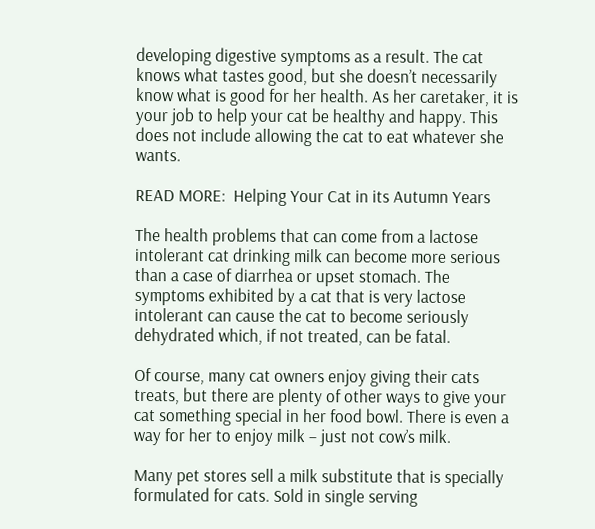developing digestive symptoms as a result. The cat knows what tastes good, but she doesn’t necessarily know what is good for her health. As her caretaker, it is your job to help your cat be healthy and happy. This does not include allowing the cat to eat whatever she wants.

READ MORE:  Helping Your Cat in its Autumn Years

The health problems that can come from a lactose intolerant cat drinking milk can become more serious than a case of diarrhea or upset stomach. The symptoms exhibited by a cat that is very lactose intolerant can cause the cat to become seriously dehydrated which, if not treated, can be fatal.

Of course, many cat owners enjoy giving their cats treats, but there are plenty of other ways to give your cat something special in her food bowl. There is even a way for her to enjoy milk – just not cow’s milk.

Many pet stores sell a milk substitute that is specially formulated for cats. Sold in single serving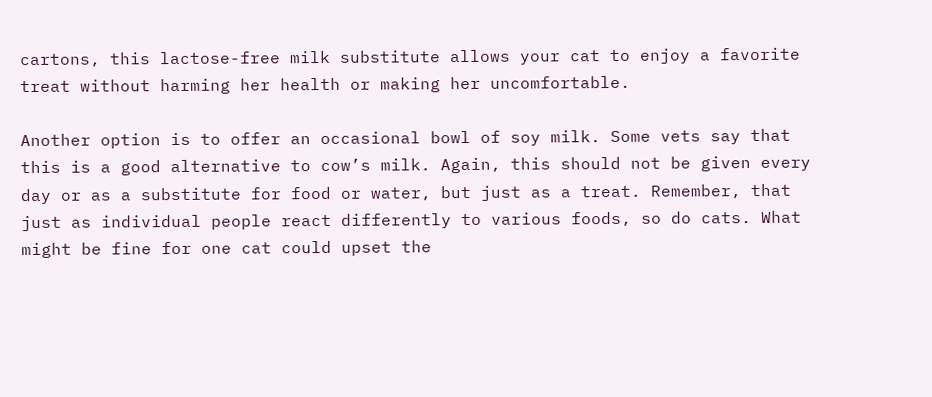cartons, this lactose-free milk substitute allows your cat to enjoy a favorite treat without harming her health or making her uncomfortable.

Another option is to offer an occasional bowl of soy milk. Some vets say that this is a good alternative to cow’s milk. Again, this should not be given every day or as a substitute for food or water, but just as a treat. Remember, that just as individual people react differently to various foods, so do cats. What might be fine for one cat could upset the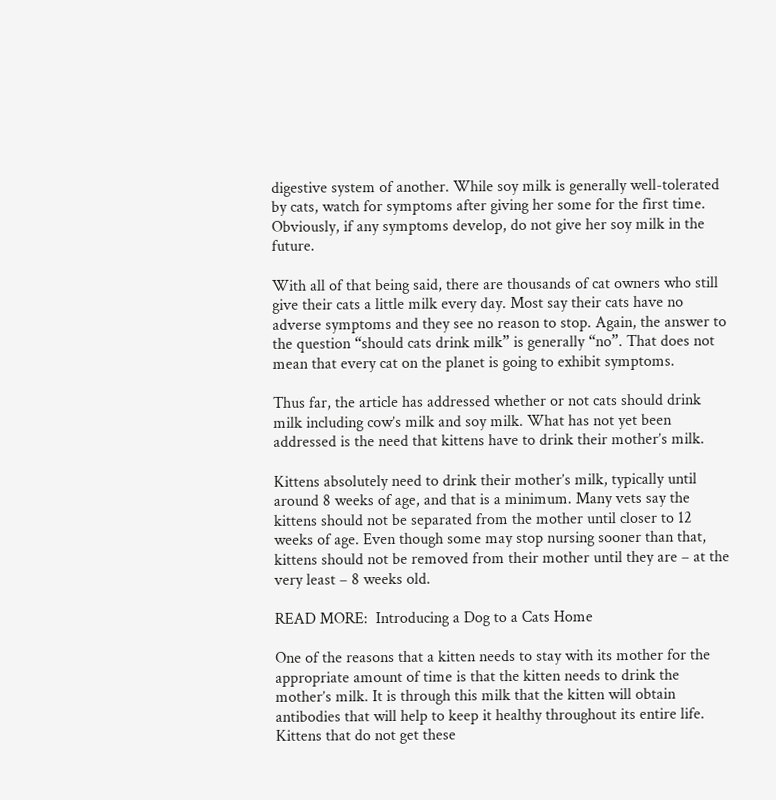digestive system of another. While soy milk is generally well-tolerated by cats, watch for symptoms after giving her some for the first time. Obviously, if any symptoms develop, do not give her soy milk in the future.

With all of that being said, there are thousands of cat owners who still give their cats a little milk every day. Most say their cats have no adverse symptoms and they see no reason to stop. Again, the answer to the question “should cats drink milk” is generally “no”. That does not mean that every cat on the planet is going to exhibit symptoms.

Thus far, the article has addressed whether or not cats should drink milk including cow’s milk and soy milk. What has not yet been addressed is the need that kittens have to drink their mother’s milk.

Kittens absolutely need to drink their mother’s milk, typically until around 8 weeks of age, and that is a minimum. Many vets say the kittens should not be separated from the mother until closer to 12 weeks of age. Even though some may stop nursing sooner than that, kittens should not be removed from their mother until they are – at the very least – 8 weeks old.

READ MORE:  Introducing a Dog to a Cats Home

One of the reasons that a kitten needs to stay with its mother for the appropriate amount of time is that the kitten needs to drink the mother’s milk. It is through this milk that the kitten will obtain antibodies that will help to keep it healthy throughout its entire life. Kittens that do not get these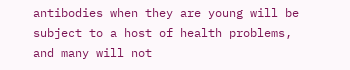antibodies when they are young will be subject to a host of health problems, and many will not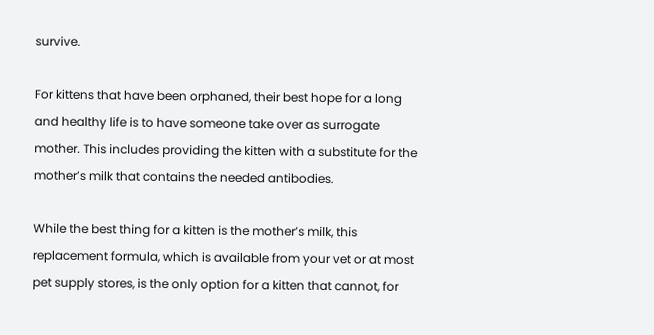survive.

For kittens that have been orphaned, their best hope for a long and healthy life is to have someone take over as surrogate mother. This includes providing the kitten with a substitute for the mother’s milk that contains the needed antibodies.

While the best thing for a kitten is the mother’s milk, this replacement formula, which is available from your vet or at most pet supply stores, is the only option for a kitten that cannot, for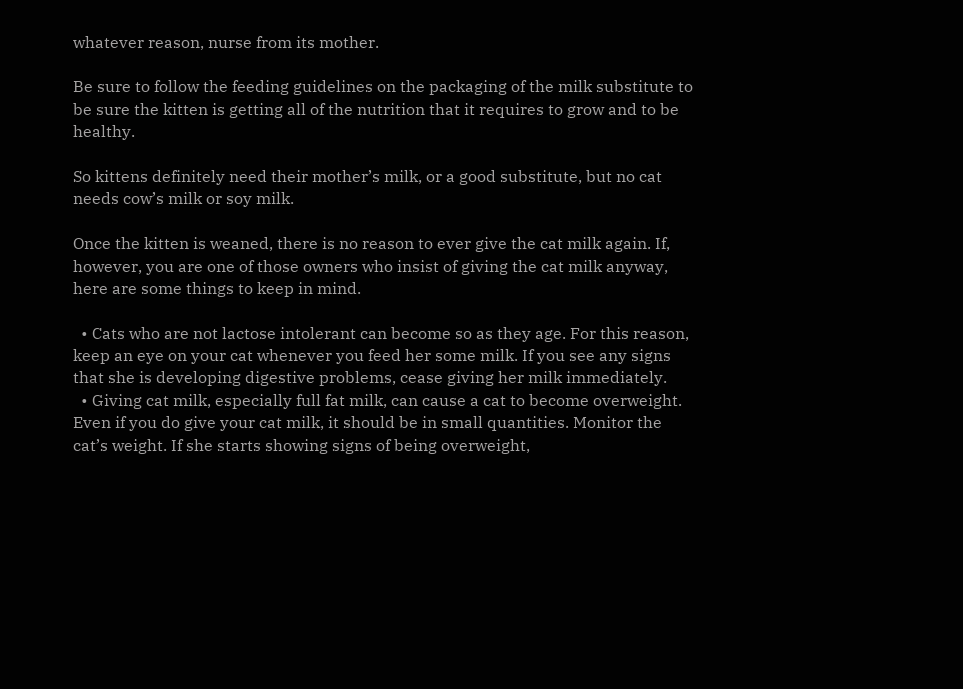whatever reason, nurse from its mother.

Be sure to follow the feeding guidelines on the packaging of the milk substitute to be sure the kitten is getting all of the nutrition that it requires to grow and to be healthy.

So kittens definitely need their mother’s milk, or a good substitute, but no cat needs cow’s milk or soy milk.

Once the kitten is weaned, there is no reason to ever give the cat milk again. If, however, you are one of those owners who insist of giving the cat milk anyway, here are some things to keep in mind.

  • Cats who are not lactose intolerant can become so as they age. For this reason, keep an eye on your cat whenever you feed her some milk. If you see any signs that she is developing digestive problems, cease giving her milk immediately.
  • Giving cat milk, especially full fat milk, can cause a cat to become overweight. Even if you do give your cat milk, it should be in small quantities. Monitor the cat’s weight. If she starts showing signs of being overweight,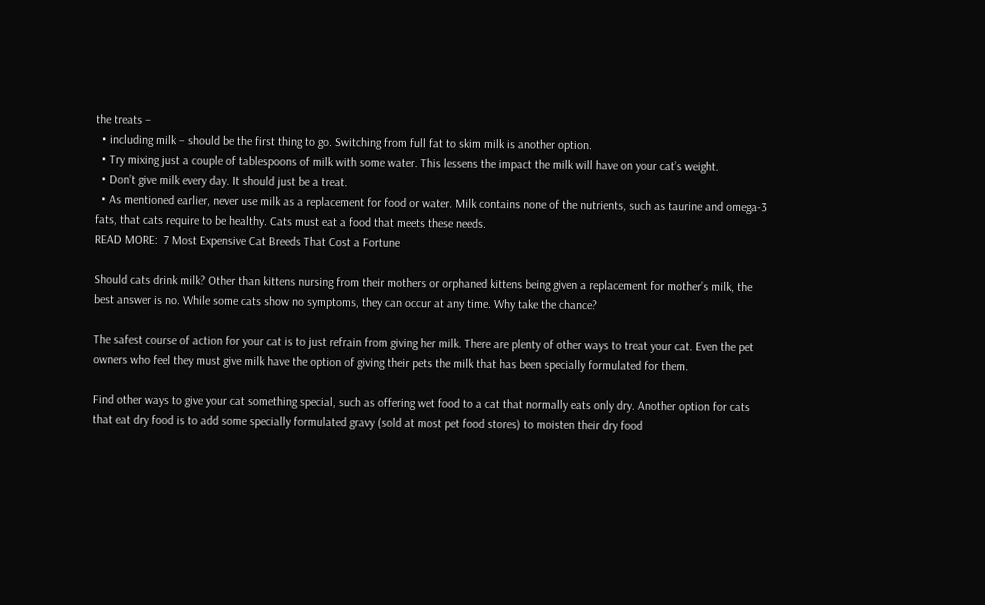the treats –
  • including milk – should be the first thing to go. Switching from full fat to skim milk is another option.
  • Try mixing just a couple of tablespoons of milk with some water. This lessens the impact the milk will have on your cat’s weight.
  • Don’t give milk every day. It should just be a treat.
  • As mentioned earlier, never use milk as a replacement for food or water. Milk contains none of the nutrients, such as taurine and omega-3 fats, that cats require to be healthy. Cats must eat a food that meets these needs.
READ MORE:  7 Most Expensive Cat Breeds That Cost a Fortune

Should cats drink milk? Other than kittens nursing from their mothers or orphaned kittens being given a replacement for mother’s milk, the best answer is no. While some cats show no symptoms, they can occur at any time. Why take the chance?

The safest course of action for your cat is to just refrain from giving her milk. There are plenty of other ways to treat your cat. Even the pet owners who feel they must give milk have the option of giving their pets the milk that has been specially formulated for them.

Find other ways to give your cat something special, such as offering wet food to a cat that normally eats only dry. Another option for cats that eat dry food is to add some specially formulated gravy (sold at most pet food stores) to moisten their dry food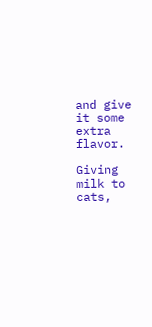and give it some extra flavor.

Giving milk to cats,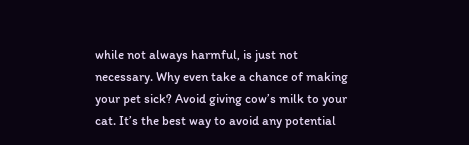while not always harmful, is just not necessary. Why even take a chance of making your pet sick? Avoid giving cow’s milk to your cat. It’s the best way to avoid any potential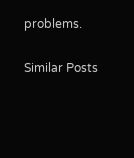problems.

Similar Posts